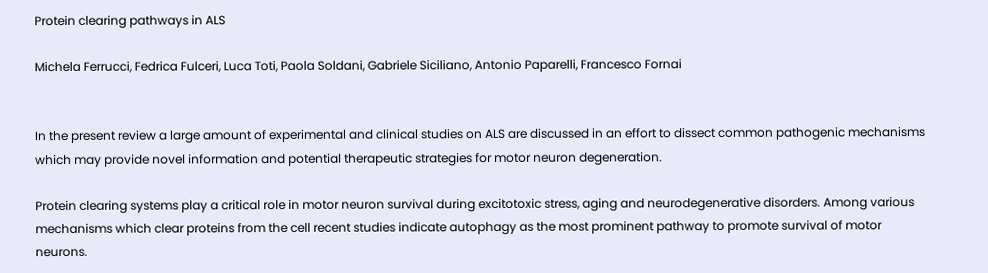Protein clearing pathways in ALS

Michela Ferrucci, Fedrica Fulceri, Luca Toti, Paola Soldani, Gabriele Siciliano, Antonio Paparelli, Francesco Fornai


In the present review a large amount of experimental and clinical studies on ALS are discussed in an effort to dissect common pathogenic mechanisms which may provide novel information and potential therapeutic strategies for motor neuron degeneration.

Protein clearing systems play a critical role in motor neuron survival during excitotoxic stress, aging and neurodegenerative disorders. Among various mechanisms which clear proteins from the cell recent studies indicate autophagy as the most prominent pathway to promote survival of motor neurons.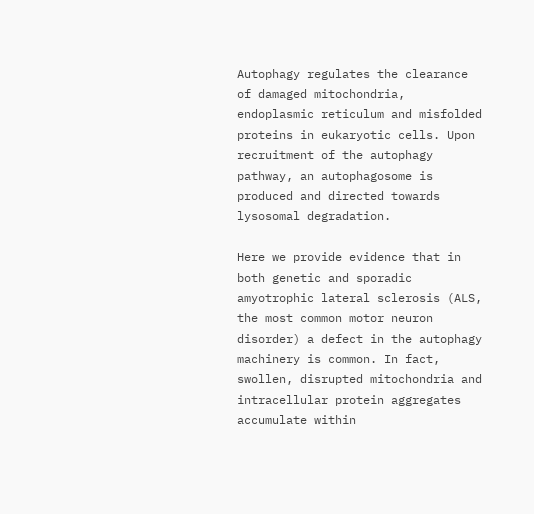Autophagy regulates the clearance of damaged mitochondria, endoplasmic reticulum and misfolded proteins in eukaryotic cells. Upon recruitment of the autophagy pathway, an autophagosome is produced and directed towards lysosomal degradation.

Here we provide evidence that in both genetic and sporadic amyotrophic lateral sclerosis (ALS, the most common motor neuron disorder) a defect in the autophagy machinery is common. In fact, swollen, disrupted mitochondria and intracellular protein aggregates accumulate within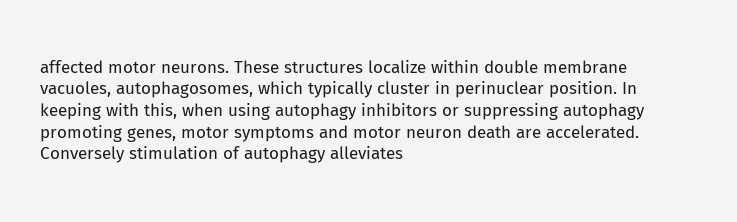affected motor neurons. These structures localize within double membrane vacuoles, autophagosomes, which typically cluster in perinuclear position. In keeping with this, when using autophagy inhibitors or suppressing autophagy promoting genes, motor symptoms and motor neuron death are accelerated. Conversely stimulation of autophagy alleviates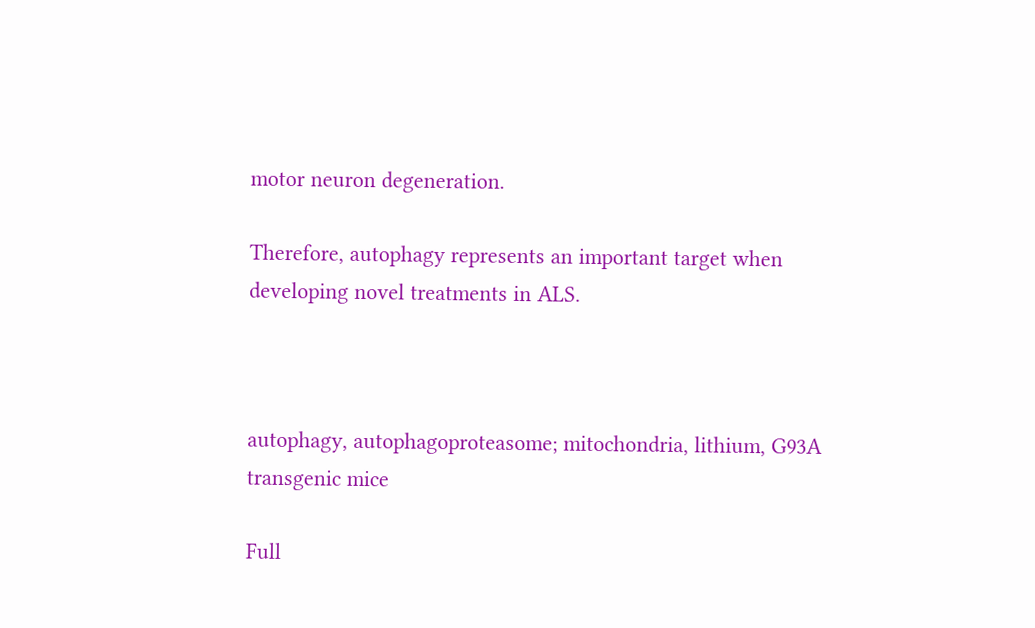motor neuron degeneration.

Therefore, autophagy represents an important target when developing novel treatments in ALS.



autophagy, autophagoproteasome; mitochondria, lithium, G93A transgenic mice

Full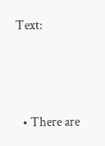Text:




  • There are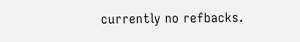currently no refbacks.